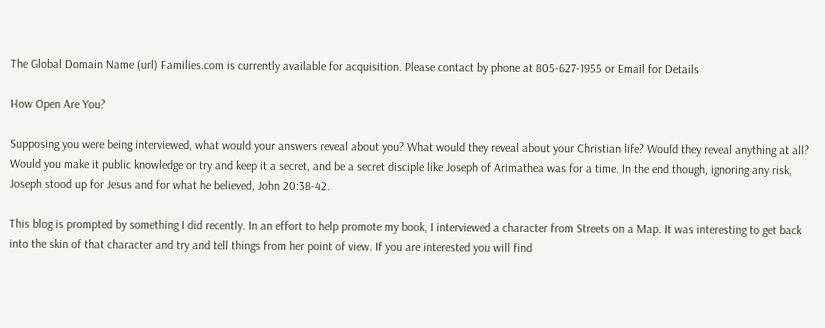The Global Domain Name (url) Families.com is currently available for acquisition. Please contact by phone at 805-627-1955 or Email for Details

How Open Are You?

Supposing you were being interviewed, what would your answers reveal about you? What would they reveal about your Christian life? Would they reveal anything at all? Would you make it public knowledge or try and keep it a secret, and be a secret disciple like Joseph of Arimathea was for a time. In the end though, ignoring any risk, Joseph stood up for Jesus and for what he believed, John 20:38-42.

This blog is prompted by something I did recently. In an effort to help promote my book, I interviewed a character from Streets on a Map. It was interesting to get back into the skin of that character and try and tell things from her point of view. If you are interested you will find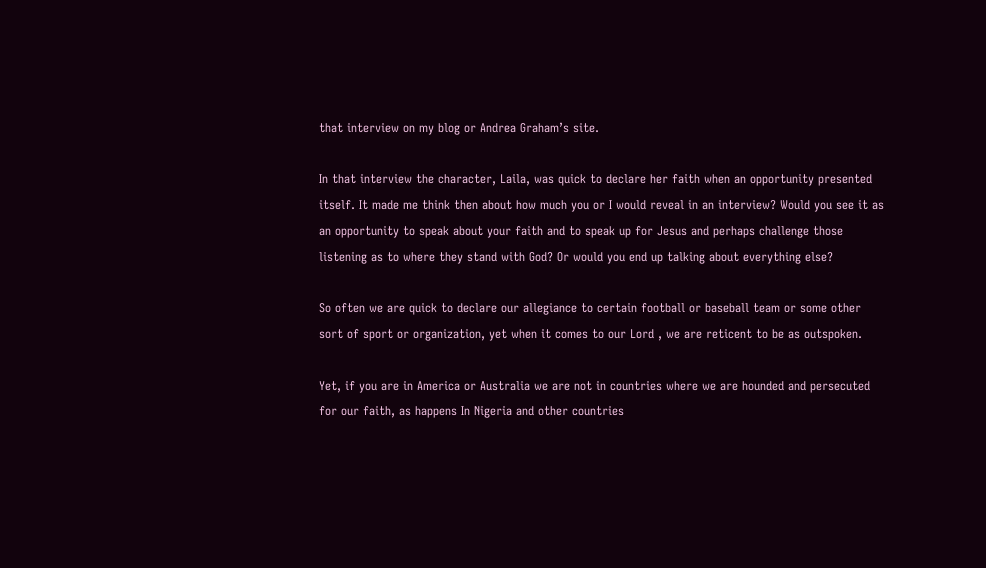that interview on my blog or Andrea Graham’s site.

In that interview the character, Laila, was quick to declare her faith when an opportunity presented itself. It made me think then about how much you or I would reveal in an interview? Would you see it as an opportunity to speak about your faith and to speak up for Jesus and perhaps challenge those listening as to where they stand with God? Or would you end up talking about everything else?

So often we are quick to declare our allegiance to certain football or baseball team or some other sort of sport or organization, yet when it comes to our Lord , we are reticent to be as outspoken.

Yet, if you are in America or Australia we are not in countries where we are hounded and persecuted for our faith, as happens In Nigeria and other countries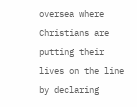oversea where Christians are putting their lives on the line by declaring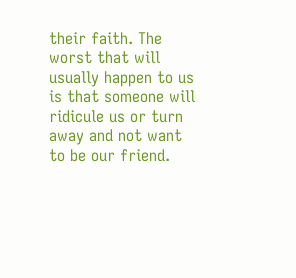their faith. The worst that will usually happen to us is that someone will ridicule us or turn away and not want to be our friend.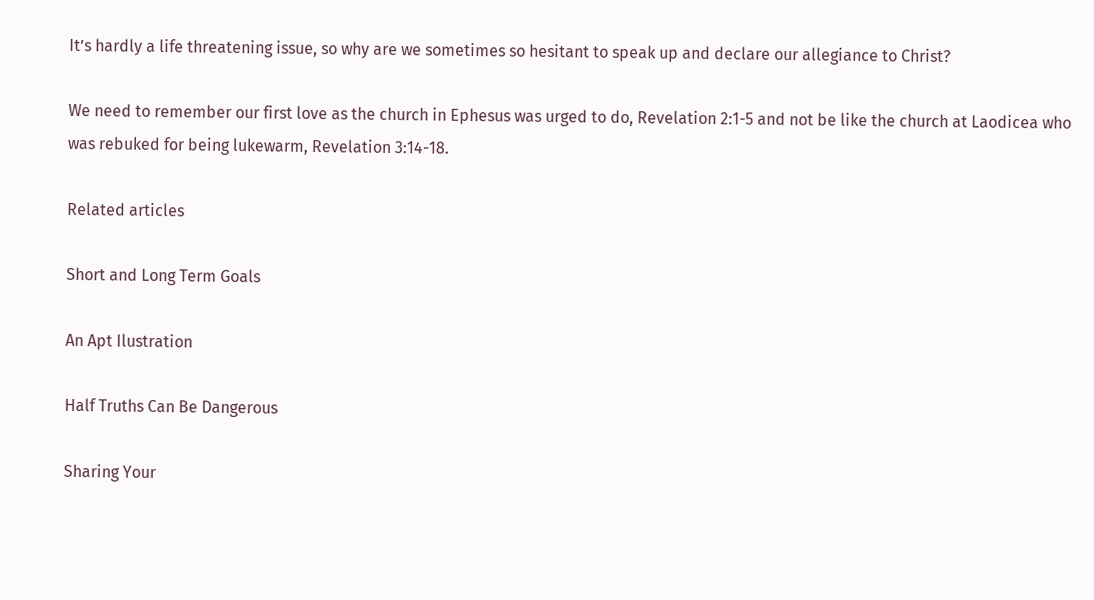It’s hardly a life threatening issue, so why are we sometimes so hesitant to speak up and declare our allegiance to Christ?

We need to remember our first love as the church in Ephesus was urged to do, Revelation 2:1-5 and not be like the church at Laodicea who was rebuked for being lukewarm, Revelation 3:14-18.

Related articles

Short and Long Term Goals

An Apt Ilustration

Half Truths Can Be Dangerous

Sharing Your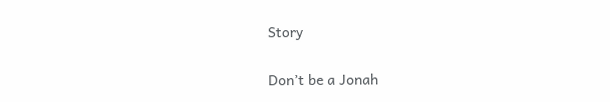Story

Don’t be a Jonah